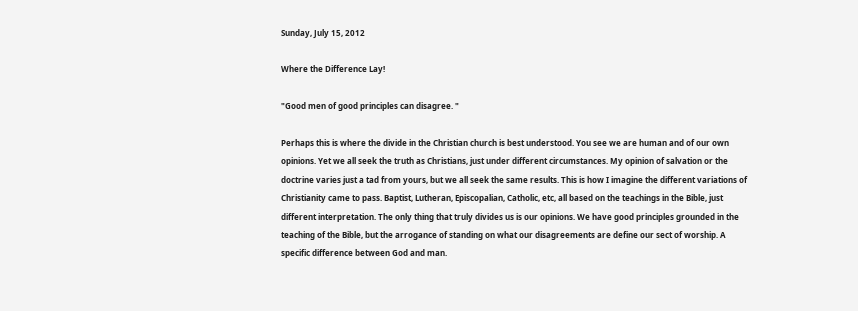Sunday, July 15, 2012

Where the Difference Lay!

"Good men of good principles can disagree. "

Perhaps this is where the divide in the Christian church is best understood. You see we are human and of our own opinions. Yet we all seek the truth as Christians, just under different circumstances. My opinion of salvation or the doctrine varies just a tad from yours, but we all seek the same results. This is how I imagine the different variations of Christianity came to pass. Baptist, Lutheran, Episcopalian, Catholic, etc, all based on the teachings in the Bible, just different interpretation. The only thing that truly divides us is our opinions. We have good principles grounded in the teaching of the Bible, but the arrogance of standing on what our disagreements are define our sect of worship. A specific difference between God and man.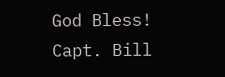God Bless!
Capt. Bill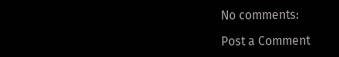No comments:

Post a Comment